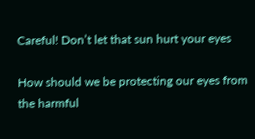Careful! Don’t let that sun hurt your eyes

How should we be protecting our eyes from the harmful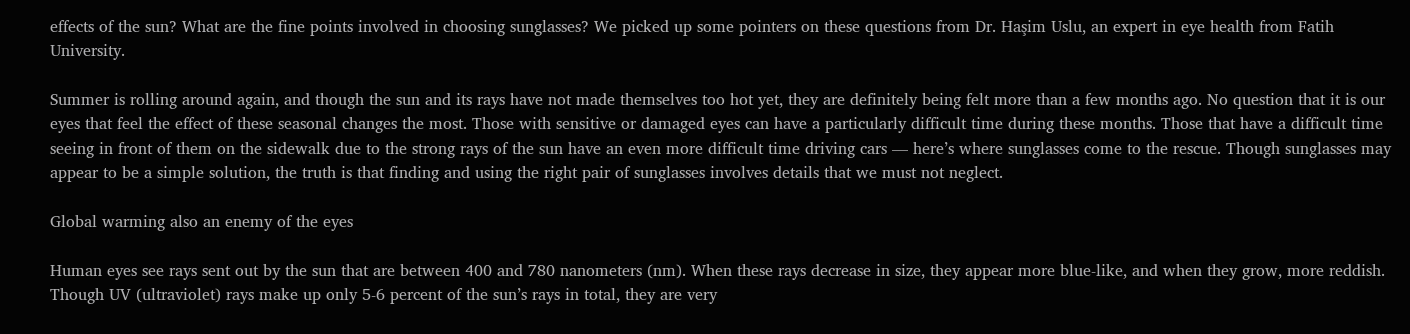effects of the sun? What are the fine points involved in choosing sunglasses? We picked up some pointers on these questions from Dr. Haşim Uslu, an expert in eye health from Fatih University.

Summer is rolling around again, and though the sun and its rays have not made themselves too hot yet, they are definitely being felt more than a few months ago. No question that it is our eyes that feel the effect of these seasonal changes the most. Those with sensitive or damaged eyes can have a particularly difficult time during these months. Those that have a difficult time seeing in front of them on the sidewalk due to the strong rays of the sun have an even more difficult time driving cars — here’s where sunglasses come to the rescue. Though sunglasses may appear to be a simple solution, the truth is that finding and using the right pair of sunglasses involves details that we must not neglect.

Global warming also an enemy of the eyes

Human eyes see rays sent out by the sun that are between 400 and 780 nanometers (nm). When these rays decrease in size, they appear more blue-like, and when they grow, more reddish. Though UV (ultraviolet) rays make up only 5-6 percent of the sun’s rays in total, they are very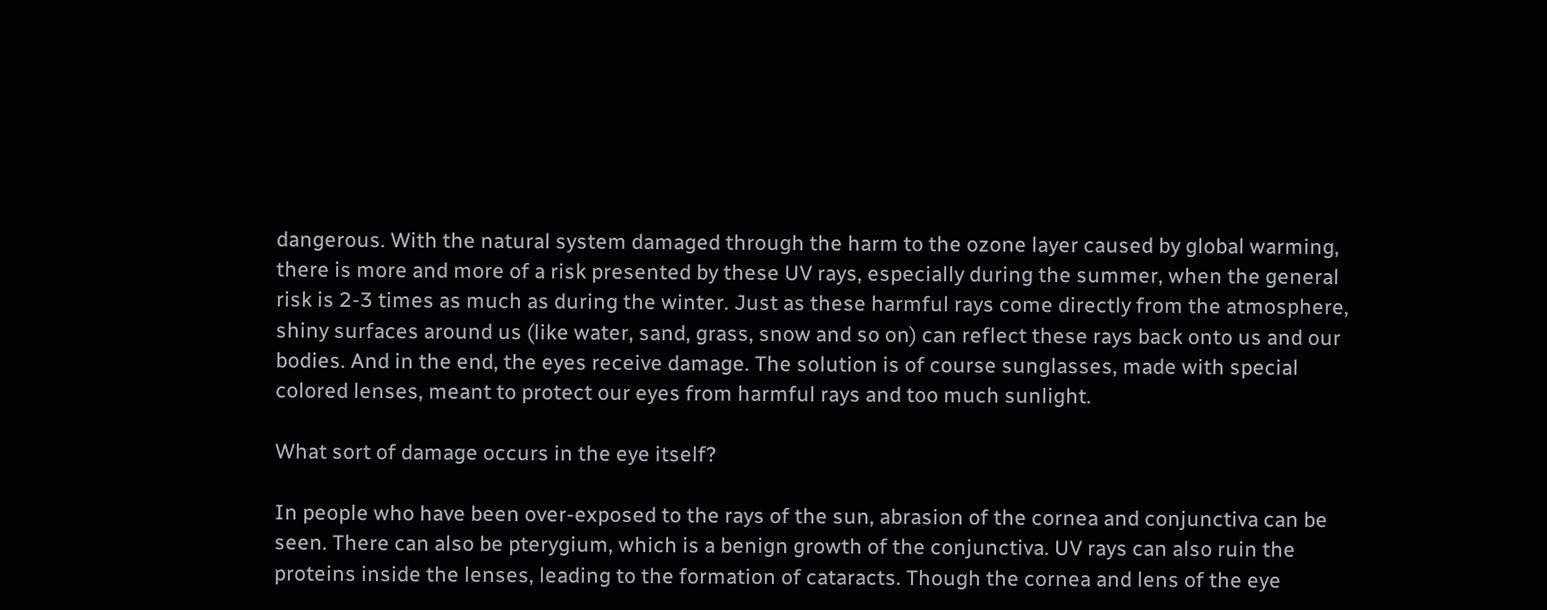dangerous. With the natural system damaged through the harm to the ozone layer caused by global warming, there is more and more of a risk presented by these UV rays, especially during the summer, when the general risk is 2-3 times as much as during the winter. Just as these harmful rays come directly from the atmosphere, shiny surfaces around us (like water, sand, grass, snow and so on) can reflect these rays back onto us and our bodies. And in the end, the eyes receive damage. The solution is of course sunglasses, made with special colored lenses, meant to protect our eyes from harmful rays and too much sunlight.

What sort of damage occurs in the eye itself?

In people who have been over-exposed to the rays of the sun, abrasion of the cornea and conjunctiva can be seen. There can also be pterygium, which is a benign growth of the conjunctiva. UV rays can also ruin the proteins inside the lenses, leading to the formation of cataracts. Though the cornea and lens of the eye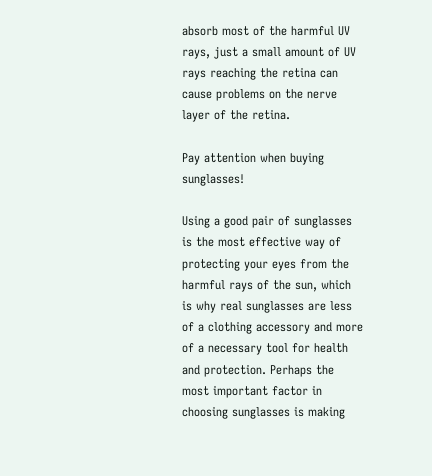absorb most of the harmful UV rays, just a small amount of UV rays reaching the retina can cause problems on the nerve layer of the retina.

Pay attention when buying sunglasses!

Using a good pair of sunglasses is the most effective way of protecting your eyes from the harmful rays of the sun, which is why real sunglasses are less of a clothing accessory and more of a necessary tool for health and protection. Perhaps the most important factor in choosing sunglasses is making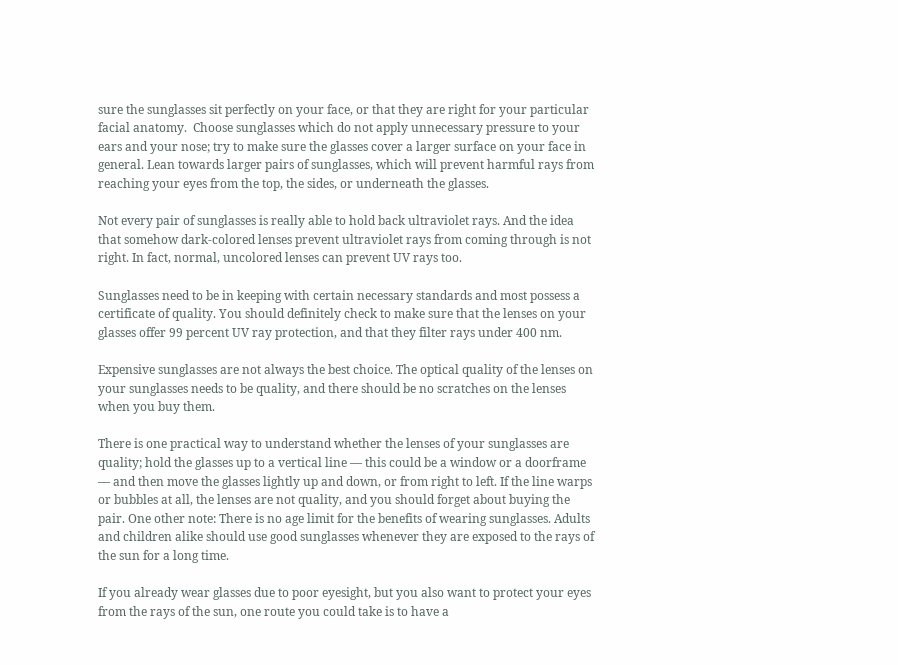sure the sunglasses sit perfectly on your face, or that they are right for your particular facial anatomy.  Choose sunglasses which do not apply unnecessary pressure to your ears and your nose; try to make sure the glasses cover a larger surface on your face in general. Lean towards larger pairs of sunglasses, which will prevent harmful rays from reaching your eyes from the top, the sides, or underneath the glasses.

Not every pair of sunglasses is really able to hold back ultraviolet rays. And the idea that somehow dark-colored lenses prevent ultraviolet rays from coming through is not right. In fact, normal, uncolored lenses can prevent UV rays too.

Sunglasses need to be in keeping with certain necessary standards and most possess a certificate of quality. You should definitely check to make sure that the lenses on your glasses offer 99 percent UV ray protection, and that they filter rays under 400 nm.

Expensive sunglasses are not always the best choice. The optical quality of the lenses on your sunglasses needs to be quality, and there should be no scratches on the lenses when you buy them.

There is one practical way to understand whether the lenses of your sunglasses are quality; hold the glasses up to a vertical line — this could be a window or a doorframe — and then move the glasses lightly up and down, or from right to left. If the line warps or bubbles at all, the lenses are not quality, and you should forget about buying the pair. One other note: There is no age limit for the benefits of wearing sunglasses. Adults and children alike should use good sunglasses whenever they are exposed to the rays of the sun for a long time.

If you already wear glasses due to poor eyesight, but you also want to protect your eyes from the rays of the sun, one route you could take is to have a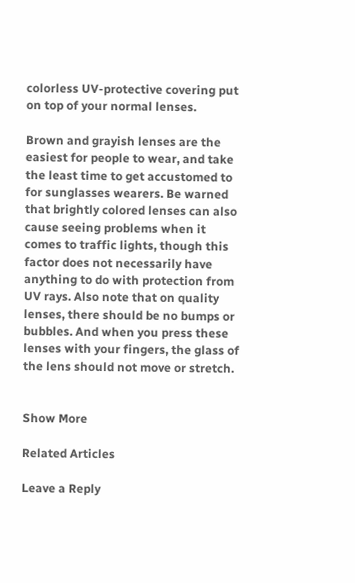colorless UV-protective covering put on top of your normal lenses.

Brown and grayish lenses are the easiest for people to wear, and take the least time to get accustomed to for sunglasses wearers. Be warned that brightly colored lenses can also cause seeing problems when it comes to traffic lights, though this factor does not necessarily have anything to do with protection from UV rays. Also note that on quality lenses, there should be no bumps or bubbles. And when you press these lenses with your fingers, the glass of the lens should not move or stretch.


Show More

Related Articles

Leave a Reply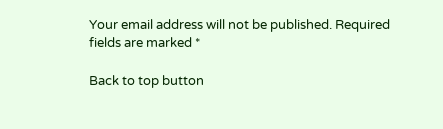Your email address will not be published. Required fields are marked *

Back to top button